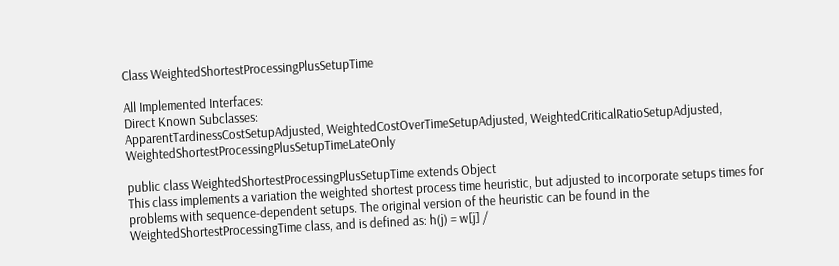Class WeightedShortestProcessingPlusSetupTime

All Implemented Interfaces:
Direct Known Subclasses:
ApparentTardinessCostSetupAdjusted, WeightedCostOverTimeSetupAdjusted, WeightedCriticalRatioSetupAdjusted, WeightedShortestProcessingPlusSetupTimeLateOnly

public class WeightedShortestProcessingPlusSetupTime extends Object
This class implements a variation the weighted shortest process time heuristic, but adjusted to incorporate setups times for problems with sequence-dependent setups. The original version of the heuristic can be found in the WeightedShortestProcessingTime class, and is defined as: h(j) = w[j] /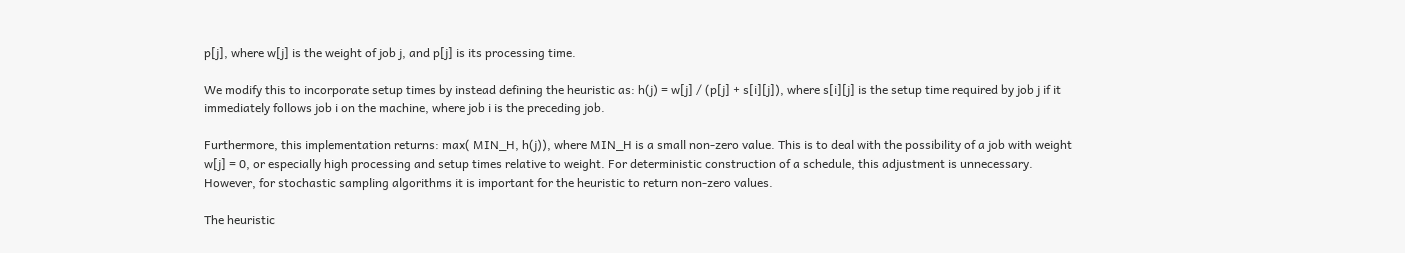p[j], where w[j] is the weight of job j, and p[j] is its processing time.

We modify this to incorporate setup times by instead defining the heuristic as: h(j) = w[j] / (p[j] + s[i][j]), where s[i][j] is the setup time required by job j if it immediately follows job i on the machine, where job i is the preceding job.

Furthermore, this implementation returns: max( MIN_H, h(j)), where MIN_H is a small non-zero value. This is to deal with the possibility of a job with weight w[j] = 0, or especially high processing and setup times relative to weight. For deterministic construction of a schedule, this adjustment is unnecessary. However, for stochastic sampling algorithms it is important for the heuristic to return non-zero values.

The heuristic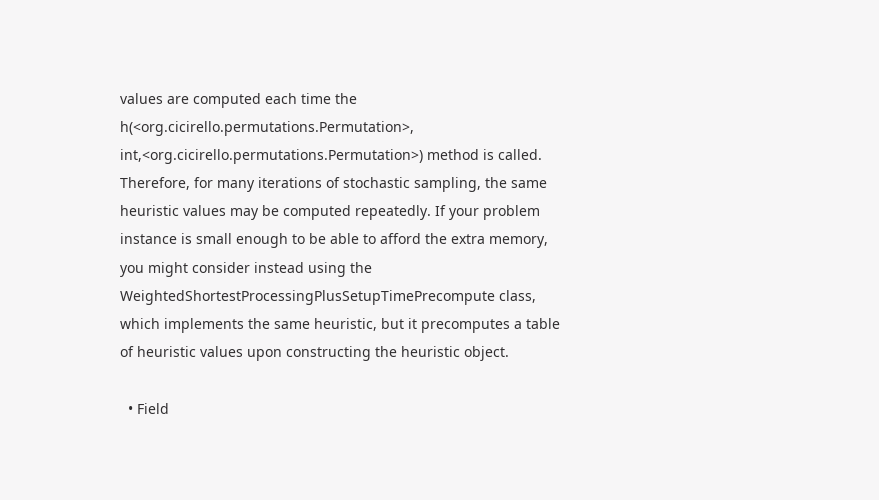values are computed each time the h(<org.cicirello.permutations.Permutation>, int,<org.cicirello.permutations.Permutation>) method is called. Therefore, for many iterations of stochastic sampling, the same heuristic values may be computed repeatedly. If your problem instance is small enough to be able to afford the extra memory, you might consider instead using the WeightedShortestProcessingPlusSetupTimePrecompute class, which implements the same heuristic, but it precomputes a table of heuristic values upon constructing the heuristic object.

  • Field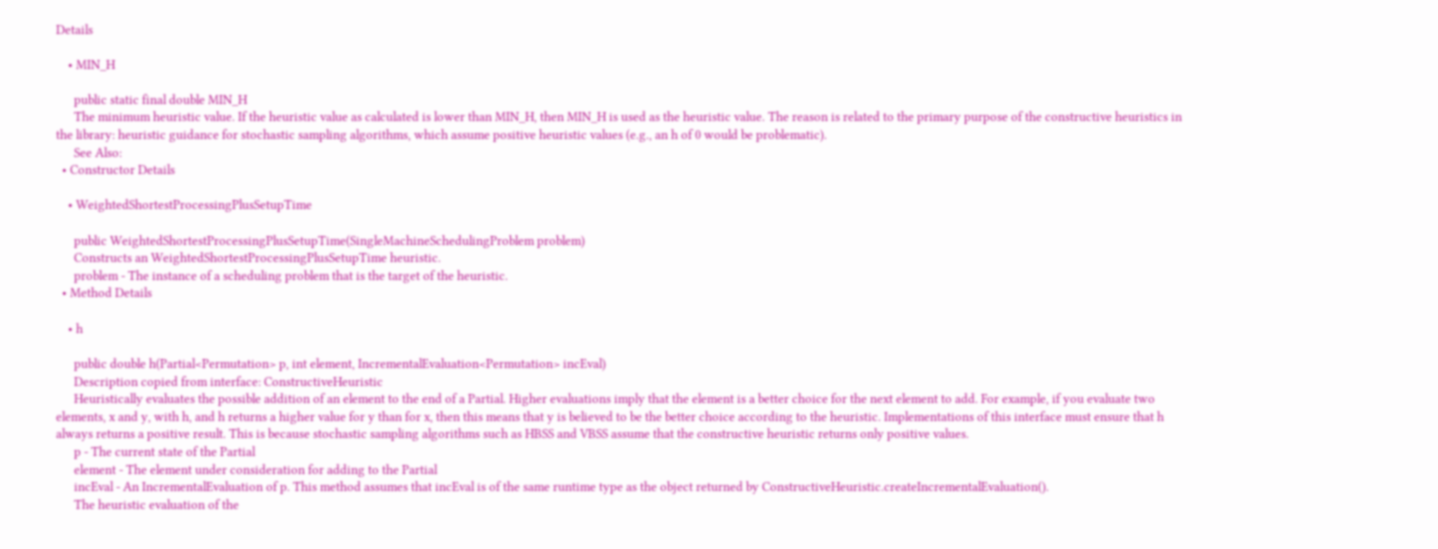Details

    • MIN_H

      public static final double MIN_H
      The minimum heuristic value. If the heuristic value as calculated is lower than MIN_H, then MIN_H is used as the heuristic value. The reason is related to the primary purpose of the constructive heuristics in the library: heuristic guidance for stochastic sampling algorithms, which assume positive heuristic values (e.g., an h of 0 would be problematic).
      See Also:
  • Constructor Details

    • WeightedShortestProcessingPlusSetupTime

      public WeightedShortestProcessingPlusSetupTime(SingleMachineSchedulingProblem problem)
      Constructs an WeightedShortestProcessingPlusSetupTime heuristic.
      problem - The instance of a scheduling problem that is the target of the heuristic.
  • Method Details

    • h

      public double h(Partial<Permutation> p, int element, IncrementalEvaluation<Permutation> incEval)
      Description copied from interface: ConstructiveHeuristic
      Heuristically evaluates the possible addition of an element to the end of a Partial. Higher evaluations imply that the element is a better choice for the next element to add. For example, if you evaluate two elements, x and y, with h, and h returns a higher value for y than for x, then this means that y is believed to be the better choice according to the heuristic. Implementations of this interface must ensure that h always returns a positive result. This is because stochastic sampling algorithms such as HBSS and VBSS assume that the constructive heuristic returns only positive values.
      p - The current state of the Partial
      element - The element under consideration for adding to the Partial
      incEval - An IncrementalEvaluation of p. This method assumes that incEval is of the same runtime type as the object returned by ConstructiveHeuristic.createIncrementalEvaluation().
      The heuristic evaluation of the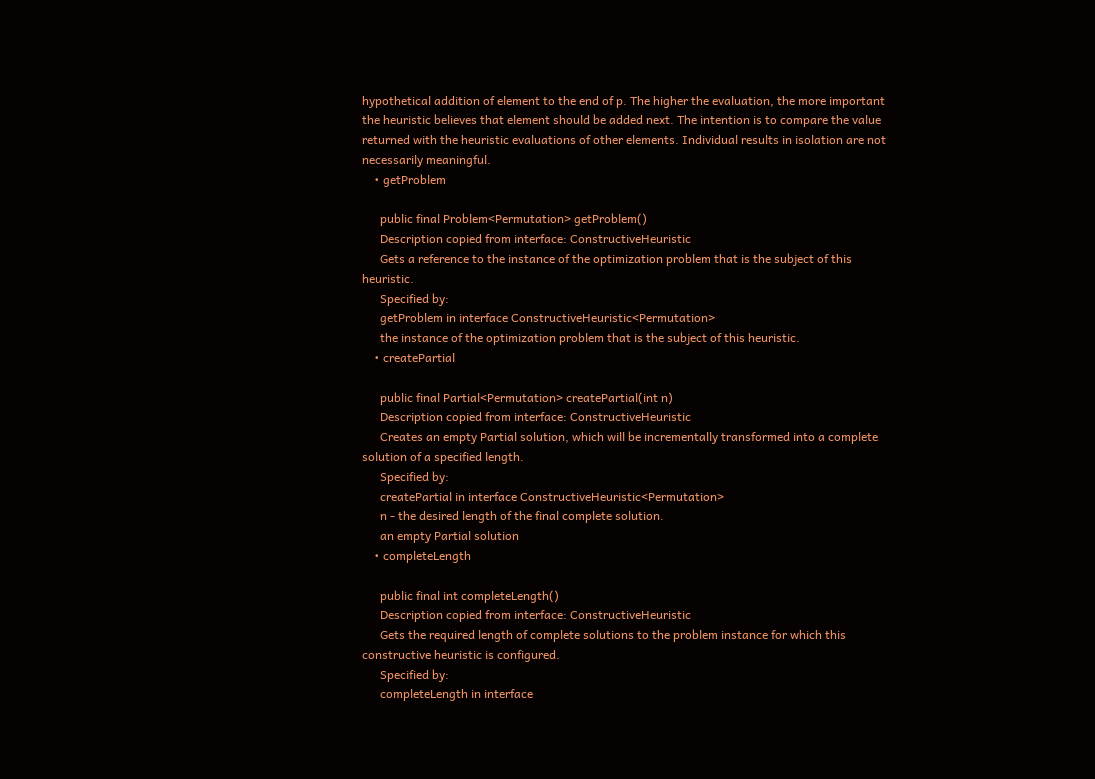hypothetical addition of element to the end of p. The higher the evaluation, the more important the heuristic believes that element should be added next. The intention is to compare the value returned with the heuristic evaluations of other elements. Individual results in isolation are not necessarily meaningful.
    • getProblem

      public final Problem<Permutation> getProblem()
      Description copied from interface: ConstructiveHeuristic
      Gets a reference to the instance of the optimization problem that is the subject of this heuristic.
      Specified by:
      getProblem in interface ConstructiveHeuristic<Permutation>
      the instance of the optimization problem that is the subject of this heuristic.
    • createPartial

      public final Partial<Permutation> createPartial(int n)
      Description copied from interface: ConstructiveHeuristic
      Creates an empty Partial solution, which will be incrementally transformed into a complete solution of a specified length.
      Specified by:
      createPartial in interface ConstructiveHeuristic<Permutation>
      n - the desired length of the final complete solution.
      an empty Partial solution
    • completeLength

      public final int completeLength()
      Description copied from interface: ConstructiveHeuristic
      Gets the required length of complete solutions to the problem instance for which this constructive heuristic is configured.
      Specified by:
      completeLength in interface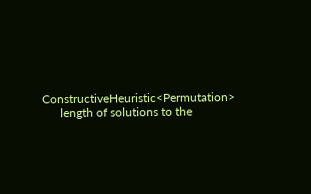ConstructiveHeuristic<Permutation>
      length of solutions to the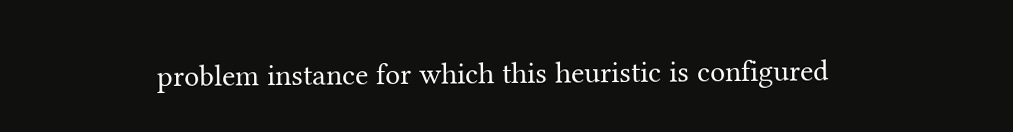problem instance for which this heuristic is configured